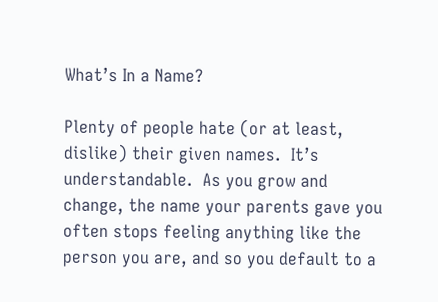What’s In a Name?

Plenty of people hate (or at least, dislike) their given names.  It’s understandable.  As you grow and change, the name your parents gave you often stops feeling anything like the person you are, and so you default to a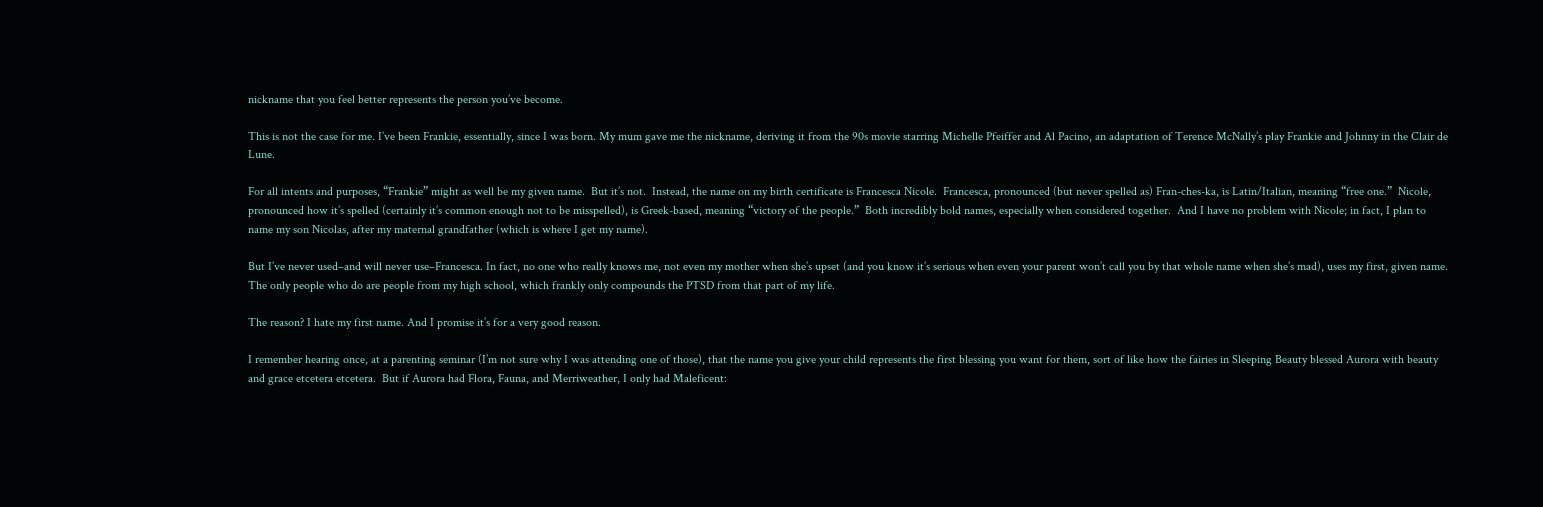nickname that you feel better represents the person you’ve become.

This is not the case for me. I’ve been Frankie, essentially, since I was born. My mum gave me the nickname, deriving it from the 90s movie starring Michelle Pfeiffer and Al Pacino, an adaptation of Terence McNally’s play Frankie and Johnny in the Clair de Lune.

For all intents and purposes, “Frankie” might as well be my given name.  But it’s not.  Instead, the name on my birth certificate is Francesca Nicole.  Francesca, pronounced (but never spelled as) Fran-ches-ka, is Latin/Italian, meaning “free one.”  Nicole, pronounced how it’s spelled (certainly it’s common enough not to be misspelled), is Greek-based, meaning “victory of the people.”  Both incredibly bold names, especially when considered together.  And I have no problem with Nicole; in fact, I plan to name my son Nicolas, after my maternal grandfather (which is where I get my name).

But I’ve never used–and will never use–Francesca. In fact, no one who really knows me, not even my mother when she’s upset (and you know it’s serious when even your parent won’t call you by that whole name when she’s mad), uses my first, given name.  The only people who do are people from my high school, which frankly only compounds the PTSD from that part of my life.

The reason? I hate my first name. And I promise it’s for a very good reason.

I remember hearing once, at a parenting seminar (I’m not sure why I was attending one of those), that the name you give your child represents the first blessing you want for them, sort of like how the fairies in Sleeping Beauty blessed Aurora with beauty and grace etcetera etcetera.  But if Aurora had Flora, Fauna, and Merriweather, I only had Maleficent: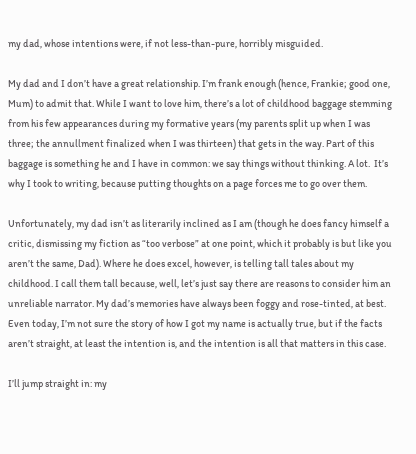my dad, whose intentions were, if not less-than-pure, horribly misguided.

My dad and I don’t have a great relationship. I’m frank enough (hence, Frankie; good one, Mum) to admit that. While I want to love him, there’s a lot of childhood baggage stemming from his few appearances during my formative years (my parents split up when I was three; the annullment finalized when I was thirteen) that gets in the way. Part of this baggage is something he and I have in common: we say things without thinking. A lot.  It’s why I took to writing, because putting thoughts on a page forces me to go over them.

Unfortunately, my dad isn’t as literarily inclined as I am (though he does fancy himself a critic, dismissing my fiction as “too verbose” at one point, which it probably is but like you aren’t the same, Dad). Where he does excel, however, is telling tall tales about my childhood. I call them tall because, well, let’s just say there are reasons to consider him an unreliable narrator. My dad’s memories have always been foggy and rose-tinted, at best. Even today, I’m not sure the story of how I got my name is actually true, but if the facts aren’t straight, at least the intention is, and the intention is all that matters in this case.

I’ll jump straight in: my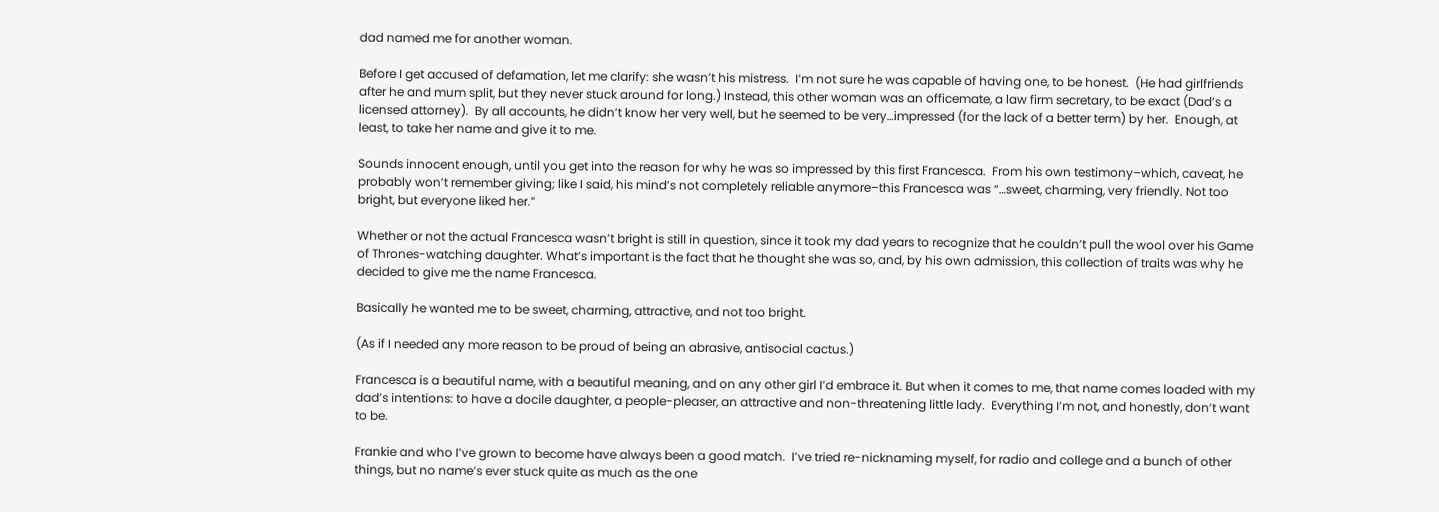dad named me for another woman.

Before I get accused of defamation, let me clarify: she wasn’t his mistress.  I’m not sure he was capable of having one, to be honest.  (He had girlfriends after he and mum split, but they never stuck around for long.) Instead, this other woman was an officemate, a law firm secretary, to be exact (Dad’s a licensed attorney).  By all accounts, he didn’t know her very well, but he seemed to be very…impressed (for the lack of a better term) by her.  Enough, at least, to take her name and give it to me.

Sounds innocent enough, until you get into the reason for why he was so impressed by this first Francesca.  From his own testimony–which, caveat, he probably won’t remember giving; like I said, his mind’s not completely reliable anymore–this Francesca was “…sweet, charming, very friendly. Not too bright, but everyone liked her.”

Whether or not the actual Francesca wasn’t bright is still in question, since it took my dad years to recognize that he couldn’t pull the wool over his Game of Thrones-watching daughter. What’s important is the fact that he thought she was so, and, by his own admission, this collection of traits was why he decided to give me the name Francesca.

Basically he wanted me to be sweet, charming, attractive, and not too bright.

(As if I needed any more reason to be proud of being an abrasive, antisocial cactus.)

Francesca is a beautiful name, with a beautiful meaning, and on any other girl I’d embrace it. But when it comes to me, that name comes loaded with my dad’s intentions: to have a docile daughter, a people-pleaser, an attractive and non-threatening little lady.  Everything I’m not, and honestly, don’t want to be.

Frankie and who I’ve grown to become have always been a good match.  I’ve tried re-nicknaming myself, for radio and college and a bunch of other things, but no name’s ever stuck quite as much as the one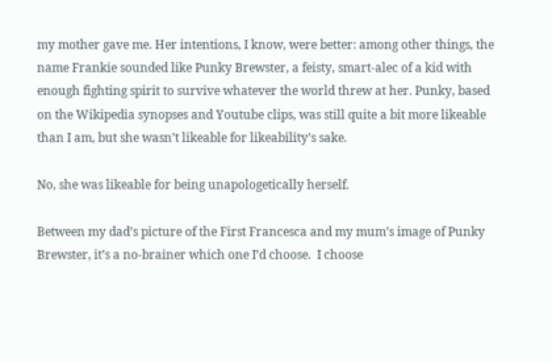my mother gave me. Her intentions, I know, were better: among other things, the name Frankie sounded like Punky Brewster, a feisty, smart-alec of a kid with enough fighting spirit to survive whatever the world threw at her. Punky, based on the Wikipedia synopses and Youtube clips, was still quite a bit more likeable than I am, but she wasn’t likeable for likeability’s sake.

No, she was likeable for being unapologetically herself.

Between my dad’s picture of the First Francesca and my mum’s image of Punky Brewster, it’s a no-brainer which one I’d choose.  I choose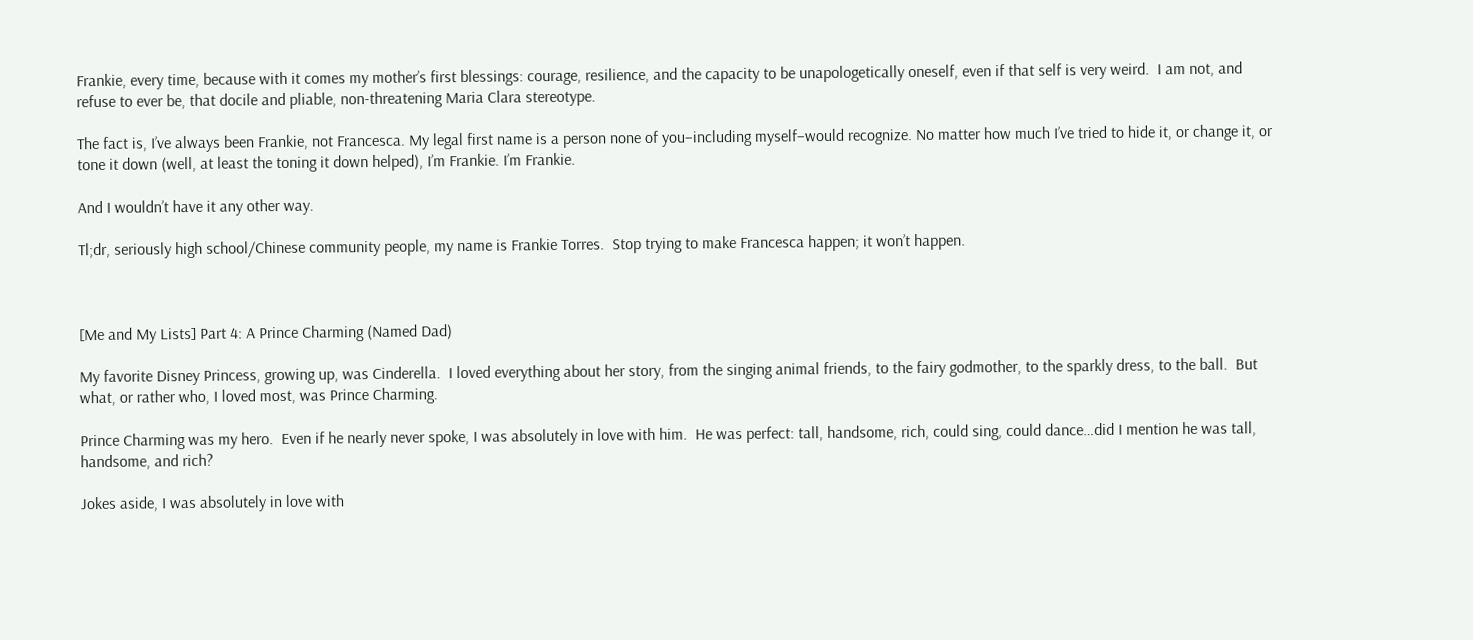Frankie, every time, because with it comes my mother’s first blessings: courage, resilience, and the capacity to be unapologetically oneself, even if that self is very weird.  I am not, and refuse to ever be, that docile and pliable, non-threatening Maria Clara stereotype.

The fact is, I’ve always been Frankie, not Francesca. My legal first name is a person none of you–including myself–would recognize. No matter how much I’ve tried to hide it, or change it, or tone it down (well, at least the toning it down helped), I’m Frankie. I’m Frankie.

And I wouldn’t have it any other way.

Tl;dr, seriously high school/Chinese community people, my name is Frankie Torres.  Stop trying to make Francesca happen; it won’t happen.



[Me and My Lists] Part 4: A Prince Charming (Named Dad)

My favorite Disney Princess, growing up, was Cinderella.  I loved everything about her story, from the singing animal friends, to the fairy godmother, to the sparkly dress, to the ball.  But what, or rather who, I loved most, was Prince Charming.

Prince Charming was my hero.  Even if he nearly never spoke, I was absolutely in love with him.  He was perfect: tall, handsome, rich, could sing, could dance…did I mention he was tall, handsome, and rich?

Jokes aside, I was absolutely in love with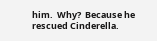him.  Why?  Because he rescued Cinderella.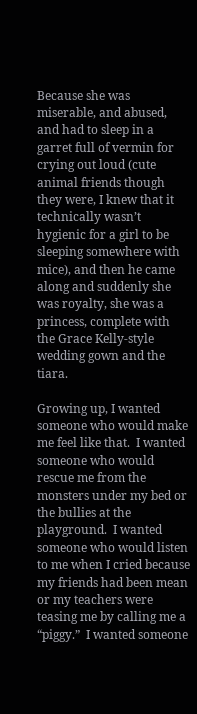Because she was miserable, and abused, and had to sleep in a garret full of vermin for crying out loud (cute animal friends though they were, I knew that it technically wasn’t hygienic for a girl to be sleeping somewhere with mice), and then he came along and suddenly she was royalty, she was a princess, complete with the Grace Kelly-style wedding gown and the tiara.

Growing up, I wanted someone who would make me feel like that.  I wanted someone who would rescue me from the monsters under my bed or the bullies at the playground.  I wanted someone who would listen to me when I cried because my friends had been mean or my teachers were teasing me by calling me a “piggy.”  I wanted someone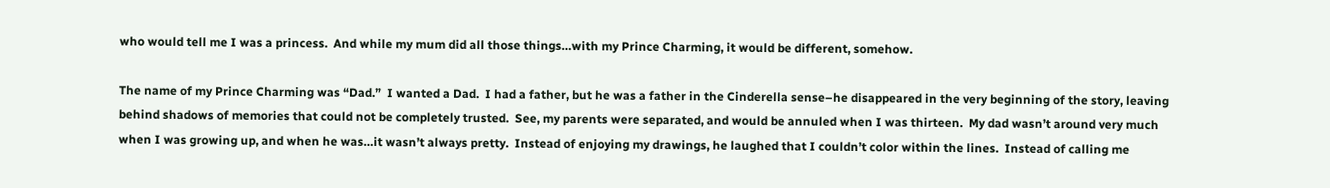who would tell me I was a princess.  And while my mum did all those things…with my Prince Charming, it would be different, somehow.

The name of my Prince Charming was “Dad.”  I wanted a Dad.  I had a father, but he was a father in the Cinderella sense–he disappeared in the very beginning of the story, leaving behind shadows of memories that could not be completely trusted.  See, my parents were separated, and would be annuled when I was thirteen.  My dad wasn’t around very much when I was growing up, and when he was…it wasn’t always pretty.  Instead of enjoying my drawings, he laughed that I couldn’t color within the lines.  Instead of calling me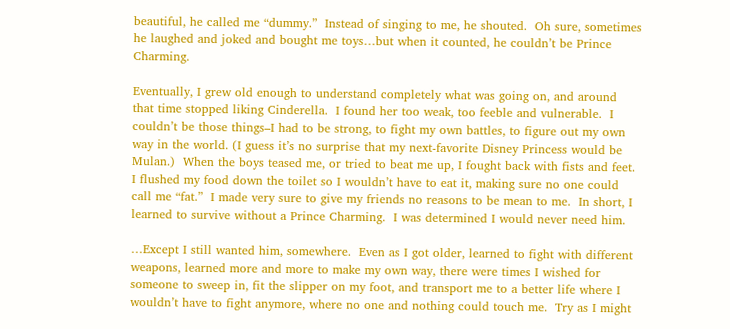beautiful, he called me “dummy.”  Instead of singing to me, he shouted.  Oh sure, sometimes he laughed and joked and bought me toys…but when it counted, he couldn’t be Prince Charming.

Eventually, I grew old enough to understand completely what was going on, and around that time stopped liking Cinderella.  I found her too weak, too feeble and vulnerable.  I couldn’t be those things–I had to be strong, to fight my own battles, to figure out my own way in the world. (I guess it’s no surprise that my next-favorite Disney Princess would be Mulan.)  When the boys teased me, or tried to beat me up, I fought back with fists and feet.  I flushed my food down the toilet so I wouldn’t have to eat it, making sure no one could call me “fat.”  I made very sure to give my friends no reasons to be mean to me.  In short, I learned to survive without a Prince Charming.  I was determined I would never need him.

…Except I still wanted him, somewhere.  Even as I got older, learned to fight with different weapons, learned more and more to make my own way, there were times I wished for someone to sweep in, fit the slipper on my foot, and transport me to a better life where I wouldn’t have to fight anymore, where no one and nothing could touch me.  Try as I might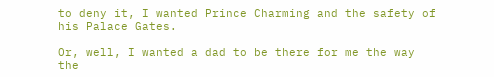to deny it, I wanted Prince Charming and the safety of his Palace Gates.

Or, well, I wanted a dad to be there for me the way the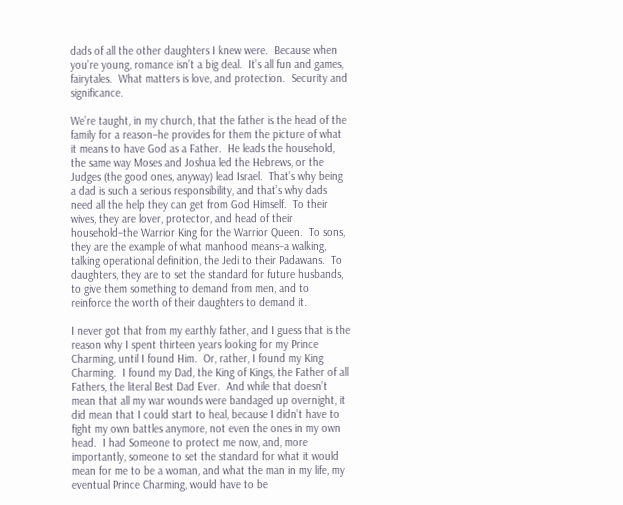dads of all the other daughters I knew were.  Because when you’re young, romance isn’t a big deal.  It’s all fun and games, fairytales.  What matters is love, and protection.  Security and significance.

We’re taught, in my church, that the father is the head of the family for a reason–he provides for them the picture of what it means to have God as a Father.  He leads the household, the same way Moses and Joshua led the Hebrews, or the Judges (the good ones, anyway) lead Israel.  That’s why being a dad is such a serious responsibility, and that’s why dads need all the help they can get from God Himself.  To their wives, they are lover, protector, and head of their household–the Warrior King for the Warrior Queen.  To sons, they are the example of what manhood means–a walking, talking operational definition, the Jedi to their Padawans.  To daughters, they are to set the standard for future husbands, to give them something to demand from men, and to reinforce the worth of their daughters to demand it.

I never got that from my earthly father, and I guess that is the reason why I spent thirteen years looking for my Prince Charming, until I found Him.  Or, rather, I found my King Charming.  I found my Dad, the King of Kings, the Father of all Fathers, the literal Best Dad Ever.  And while that doesn’t mean that all my war wounds were bandaged up overnight, it did mean that I could start to heal, because I didn’t have to fight my own battles anymore, not even the ones in my own head.  I had Someone to protect me now, and, more importantly, someone to set the standard for what it would mean for me to be a woman, and what the man in my life, my eventual Prince Charming, would have to be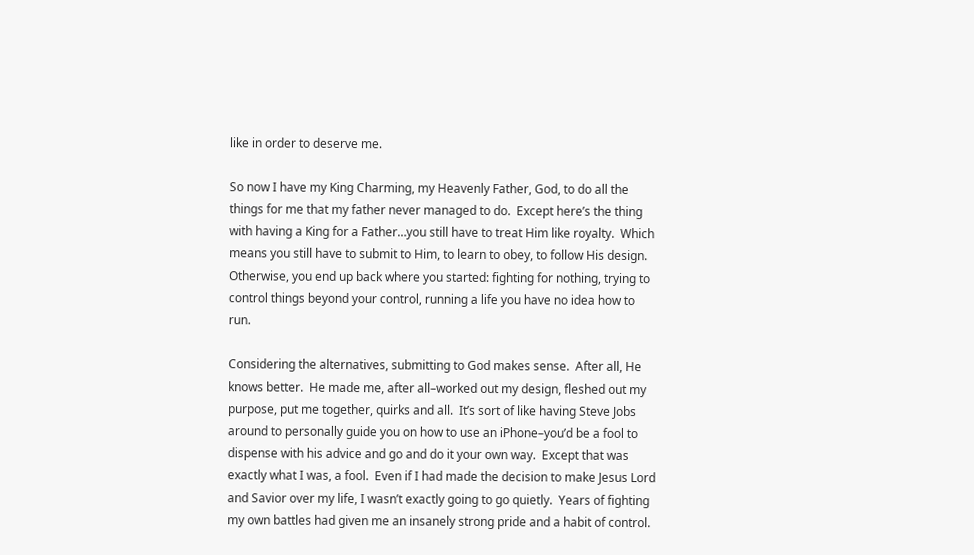like in order to deserve me.

So now I have my King Charming, my Heavenly Father, God, to do all the things for me that my father never managed to do.  Except here’s the thing with having a King for a Father…you still have to treat Him like royalty.  Which means you still have to submit to Him, to learn to obey, to follow His design.  Otherwise, you end up back where you started: fighting for nothing, trying to control things beyond your control, running a life you have no idea how to run.

Considering the alternatives, submitting to God makes sense.  After all, He knows better.  He made me, after all–worked out my design, fleshed out my purpose, put me together, quirks and all.  It’s sort of like having Steve Jobs around to personally guide you on how to use an iPhone–you’d be a fool to dispense with his advice and go and do it your own way.  Except that was exactly what I was, a fool.  Even if I had made the decision to make Jesus Lord and Savior over my life, I wasn’t exactly going to go quietly.  Years of fighting my own battles had given me an insanely strong pride and a habit of control.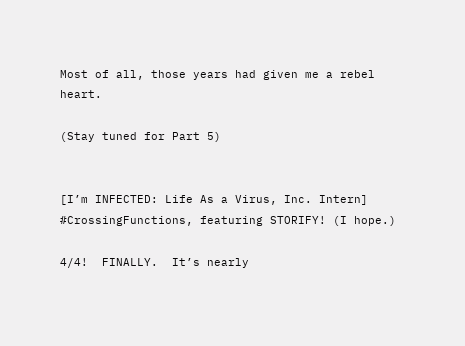Most of all, those years had given me a rebel heart.

(Stay tuned for Part 5)


[I’m INFECTED: Life As a Virus, Inc. Intern] #CrossingFunctions, featuring STORIFY! (I hope.)

4/4!  FINALLY.  It’s nearly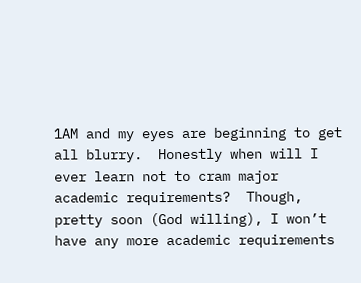1AM and my eyes are beginning to get all blurry.  Honestly when will I ever learn not to cram major academic requirements?  Though, pretty soon (God willing), I won’t have any more academic requirements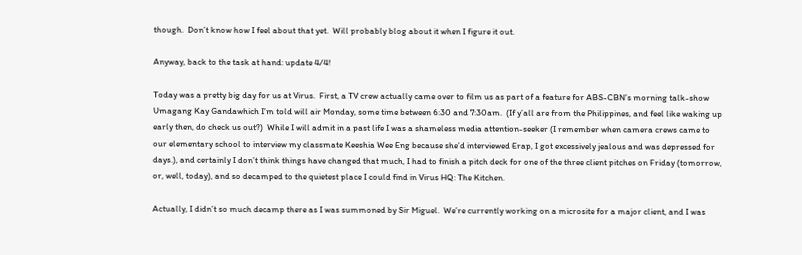though.  Don’t know how I feel about that yet.  Will probably blog about it when I figure it out.

Anyway, back to the task at hand: update 4/4!

Today was a pretty big day for us at Virus.  First, a TV crew actually came over to film us as part of a feature for ABS-CBN’s morning talk-show Umagang Kay Gandawhich I’m told will air Monday, some time between 6:30 and 7:30am.  (If y’all are from the Philippines, and feel like waking up early then, do check us out?)  While I will admit in a past life I was a shameless media attention-seeker (I remember when camera crews came to our elementary school to interview my classmate Keeshia Wee Eng because she’d interviewed Erap, I got excessively jealous and was depressed for days.), and certainly I don’t think things have changed that much, I had to finish a pitch deck for one of the three client pitches on Friday (tomorrow, or, well, today), and so decamped to the quietest place I could find in Virus HQ: The Kitchen.

Actually, I didn’t so much decamp there as I was summoned by Sir Miguel.  We’re currently working on a microsite for a major client, and I was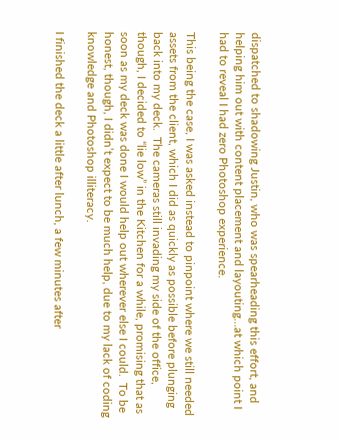dispatched to shadowing Justin, who was spearheading this effort, and helping him out with content placement and layouting…at which point I had to reveal I had zero Photoshop experience.

This being the case, I was asked instead to pinpoint where we still needed assets from the client, which I did as quickly as possible before plunging back into my deck.  The cameras still invading my side of the office, though, I decided to “lie low” in the Kitchen for a while, promising that as soon as my deck was done I would help out wherever else I could.  To be honest, though, I didn’t expect to be much help, due to my lack of coding knowledge and Photoshop illiteracy.

I finished the deck a little after lunch, a few minutes after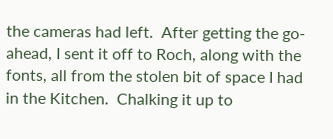the cameras had left.  After getting the go-ahead, I sent it off to Roch, along with the fonts, all from the stolen bit of space I had in the Kitchen.  Chalking it up to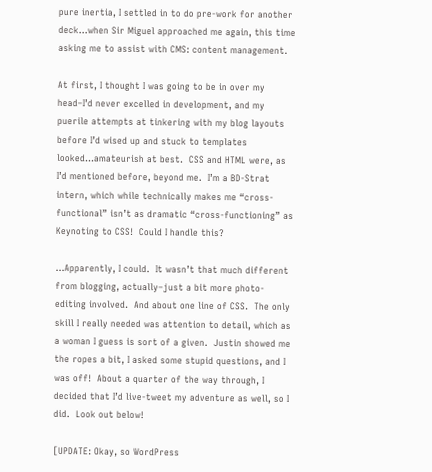pure inertia, I settled in to do pre-work for another deck…when Sir Miguel approached me again, this time asking me to assist with CMS: content management.

At first, I thought I was going to be in over my head–I’d never excelled in development, and my puerile attempts at tinkering with my blog layouts before I’d wised up and stuck to templates looked…amateurish at best.  CSS and HTML were, as I’d mentioned before, beyond me.  I’m a BD-Strat intern, which while technically makes me “cross-functional” isn’t as dramatic “cross-functioning” as Keynoting to CSS!  Could I handle this?

…Apparently, I could.  It wasn’t that much different from blogging, actually–just a bit more photo-editing involved.  And about one line of CSS.  The only skill I really needed was attention to detail, which as a woman I guess is sort of a given.  Justin showed me the ropes a bit, I asked some stupid questions, and I was off!  About a quarter of the way through, I decided that I’d live-tweet my adventure as well, so I did.  Look out below!

[UPDATE: Okay, so WordPress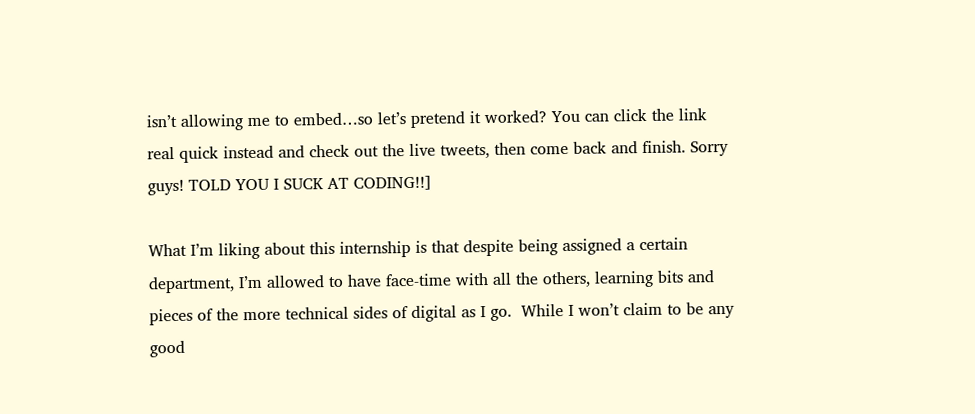isn’t allowing me to embed…so let’s pretend it worked? You can click the link real quick instead and check out the live tweets, then come back and finish. Sorry guys! TOLD YOU I SUCK AT CODING!!]

What I’m liking about this internship is that despite being assigned a certain department, I’m allowed to have face-time with all the others, learning bits and pieces of the more technical sides of digital as I go.  While I won’t claim to be any good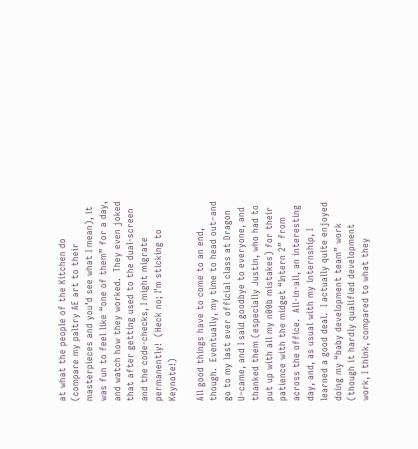at what the people of the Kitchen do (compare my paltry AE art to their masterpieces and you’d see what I mean), it was fun to feel like “one of them” for a day, and watch how they worked.  They even joked that after getting used to the dual-screen and the code-checks, I might migrate permanently!  (Heck no; I’m sticking to Keynote!)

All good things have to come to an end, though.  Eventually, my time to head out–and go to my last ever official class at Dragon U–came, and I said goodbye to everyone, and thanked them (especially Justin, who had to put up with all my n00b mistakes) for their patience with the midget “Intern 2” from across the office.  All-in-all, an interesting day, and, as usual with my internship, I learned a good deal.  I actually quite enjoyed doing my “baby development team” work (though it hardly qualified development work, I think, compared to what they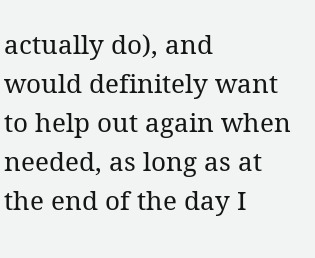actually do), and would definitely want to help out again when needed, as long as at the end of the day I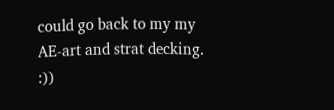could go back to my my AE-art and strat decking. :))